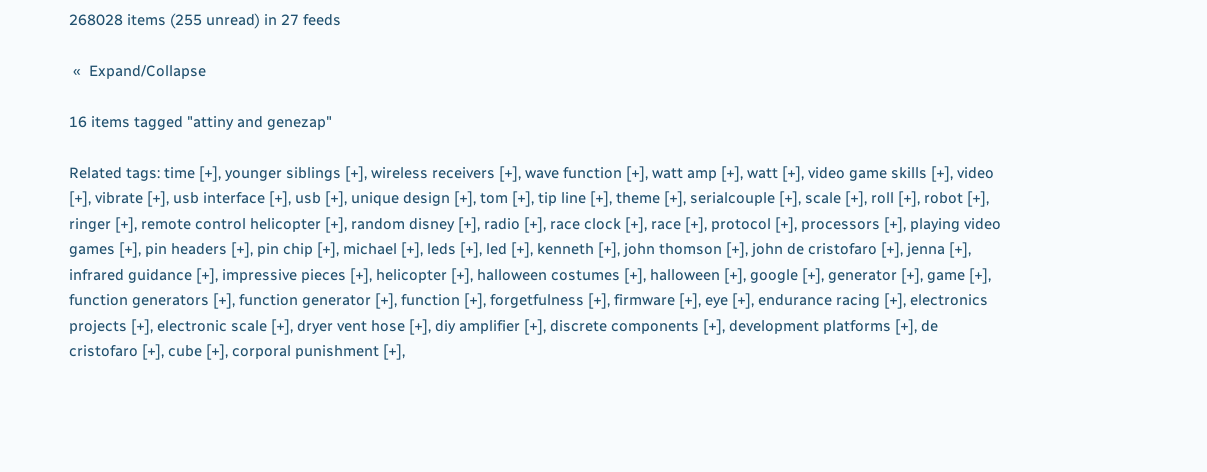268028 items (255 unread) in 27 feeds

 «  Expand/Collapse

16 items tagged "attiny and genezap"

Related tags: time [+], younger siblings [+], wireless receivers [+], wave function [+], watt amp [+], watt [+], video game skills [+], video [+], vibrate [+], usb interface [+], usb [+], unique design [+], tom [+], tip line [+], theme [+], serialcouple [+], scale [+], roll [+], robot [+], ringer [+], remote control helicopter [+], random disney [+], radio [+], race clock [+], race [+], protocol [+], processors [+], playing video games [+], pin headers [+], pin chip [+], michael [+], leds [+], led [+], kenneth [+], john thomson [+], john de cristofaro [+], jenna [+], infrared guidance [+], impressive pieces [+], helicopter [+], halloween costumes [+], halloween [+], google [+], generator [+], game [+], function generators [+], function generator [+], function [+], forgetfulness [+], firmware [+], eye [+], endurance racing [+], electronics projects [+], electronic scale [+], dryer vent hose [+], diy amplifier [+], discrete components [+], development platforms [+], de cristofaro [+], cube [+], corporal punishment [+],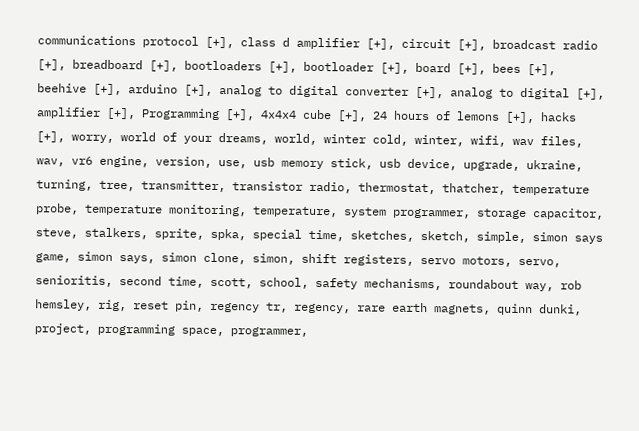communications protocol [+], class d amplifier [+], circuit [+], broadcast radio [+], breadboard [+], bootloaders [+], bootloader [+], board [+], bees [+], beehive [+], arduino [+], analog to digital converter [+], analog to digital [+], amplifier [+], Programming [+], 4x4x4 cube [+], 24 hours of lemons [+], hacks [+], worry, world of your dreams, world, winter cold, winter, wifi, wav files, wav, vr6 engine, version, use, usb memory stick, usb device, upgrade, ukraine, turning, tree, transmitter, transistor radio, thermostat, thatcher, temperature probe, temperature monitoring, temperature, system programmer, storage capacitor, steve, stalkers, sprite, spka, special time, sketches, sketch, simple, simon says game, simon says, simon clone, simon, shift registers, servo motors, servo, senioritis, second time, scott, school, safety mechanisms, roundabout way, rob hemsley, rig, reset pin, regency tr, regency, rare earth magnets, quinn dunki, project, programming space, programmer,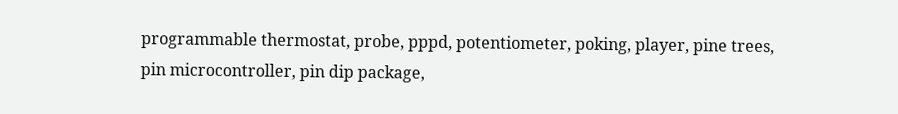programmable thermostat, probe, pppd, potentiometer, poking, player, pine trees, pin microcontroller, pin dip package,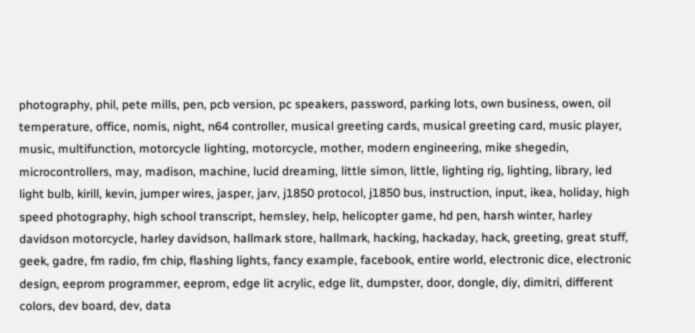photography, phil, pete mills, pen, pcb version, pc speakers, password, parking lots, own business, owen, oil temperature, office, nomis, night, n64 controller, musical greeting cards, musical greeting card, music player, music, multifunction, motorcycle lighting, motorcycle, mother, modern engineering, mike shegedin, microcontrollers, may, madison, machine, lucid dreaming, little simon, little, lighting rig, lighting, library, led light bulb, kirill, kevin, jumper wires, jasper, jarv, j1850 protocol, j1850 bus, instruction, input, ikea, holiday, high speed photography, high school transcript, hemsley, help, helicopter game, hd pen, harsh winter, harley davidson motorcycle, harley davidson, hallmark store, hallmark, hacking, hackaday, hack, greeting, great stuff, geek, gadre, fm radio, fm chip, flashing lights, fancy example, facebook, entire world, electronic dice, electronic design, eeprom programmer, eeprom, edge lit acrylic, edge lit, dumpster, door, dongle, diy, dimitri, different colors, dev board, dev, data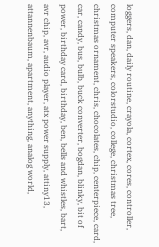loggers, dan, daily routine, crayola, cortex, cores, controller, computer speakers, colorstudio, college, christmas tree, christmas ornament, chris, chocolates, chip, centerpiece, card, car, candy, bus, bulb, buck converter, bogdan, blinky, bit of power, birthday card, birthday, ben, bells and whistles, bart, avr chip, avr, audio player, atx power supply, attiny13, attannenbaum, apartment, anything, analog world,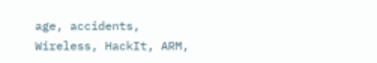age, accidents, Wireless, HackIt, ARM,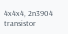4x4x4, 2n3904 transistor